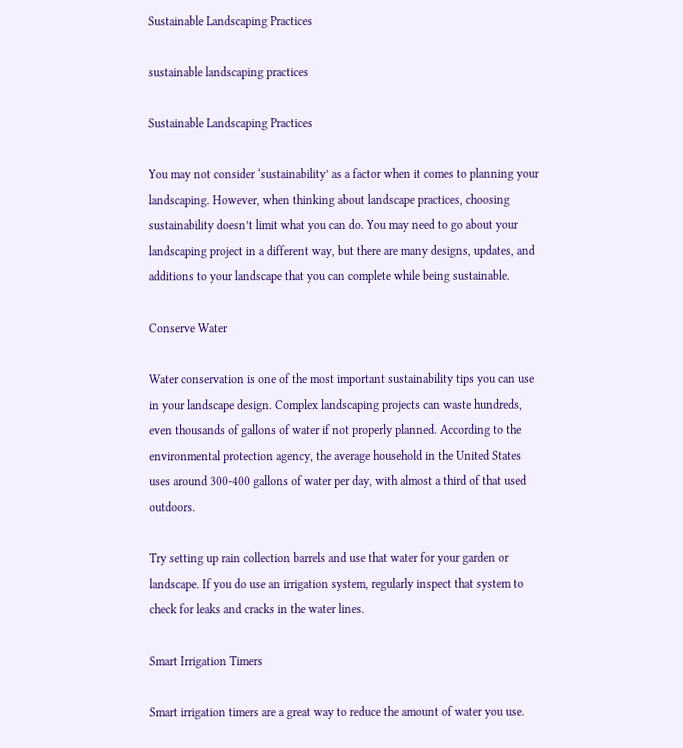Sustainable Landscaping Practices

sustainable landscaping practices

Sustainable Landscaping Practices

You may not consider ‘sustainability’ as a factor when it comes to planning your landscaping. However, when thinking about landscape practices, choosing sustainability doesn’t limit what you can do. You may need to go about your landscaping project in a different way, but there are many designs, updates, and additions to your landscape that you can complete while being sustainable.

Conserve Water

Water conservation is one of the most important sustainability tips you can use in your landscape design. Complex landscaping projects can waste hundreds, even thousands of gallons of water if not properly planned. According to the environmental protection agency, the average household in the United States uses around 300-400 gallons of water per day, with almost a third of that used outdoors.

Try setting up rain collection barrels and use that water for your garden or landscape. If you do use an irrigation system, regularly inspect that system to check for leaks and cracks in the water lines.

Smart Irrigation Timers

Smart irrigation timers are a great way to reduce the amount of water you use.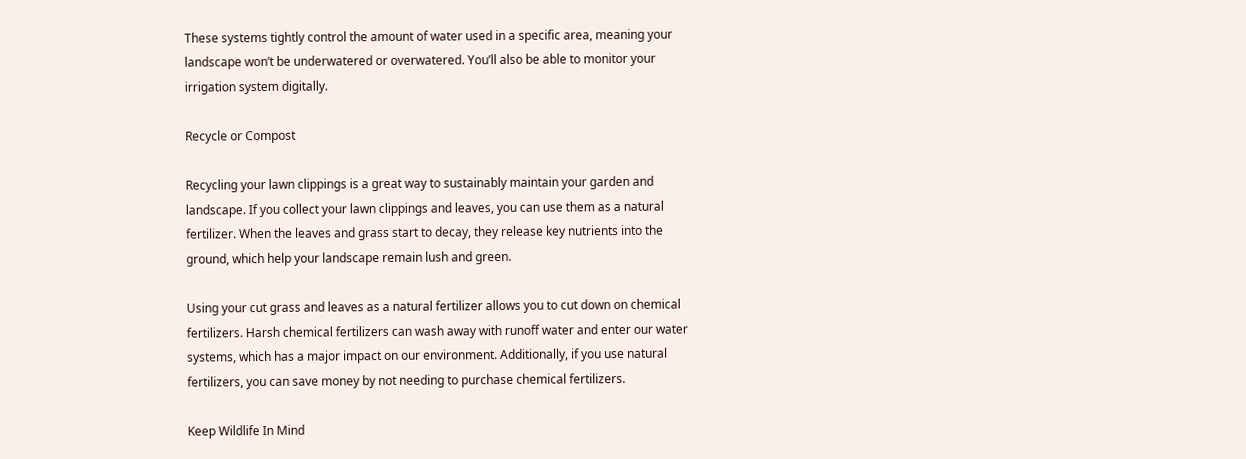These systems tightly control the amount of water used in a specific area, meaning your landscape won’t be underwatered or overwatered. You’ll also be able to monitor your irrigation system digitally.

Recycle or Compost

Recycling your lawn clippings is a great way to sustainably maintain your garden and landscape. If you collect your lawn clippings and leaves, you can use them as a natural fertilizer. When the leaves and grass start to decay, they release key nutrients into the ground, which help your landscape remain lush and green.

Using your cut grass and leaves as a natural fertilizer allows you to cut down on chemical fertilizers. Harsh chemical fertilizers can wash away with runoff water and enter our water systems, which has a major impact on our environment. Additionally, if you use natural fertilizers, you can save money by not needing to purchase chemical fertilizers.

Keep Wildlife In Mind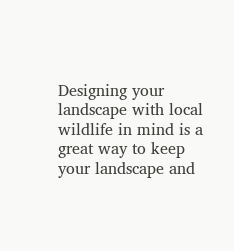Designing your landscape with local wildlife in mind is a great way to keep your landscape and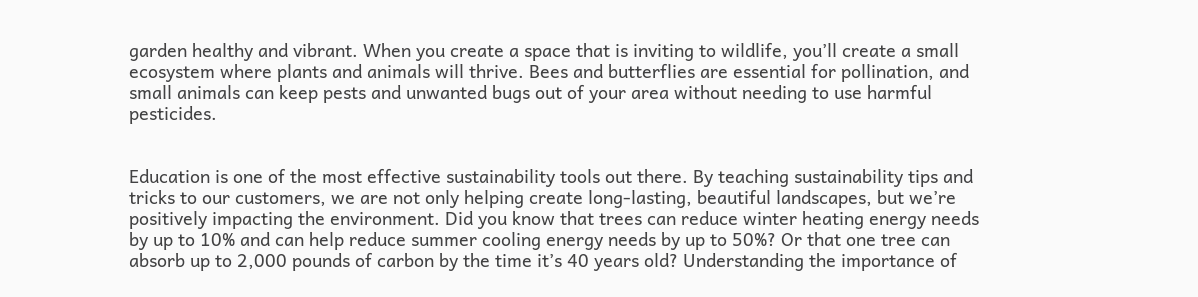garden healthy and vibrant. When you create a space that is inviting to wildlife, you’ll create a small ecosystem where plants and animals will thrive. Bees and butterflies are essential for pollination, and small animals can keep pests and unwanted bugs out of your area without needing to use harmful pesticides.


Education is one of the most effective sustainability tools out there. By teaching sustainability tips and tricks to our customers, we are not only helping create long-lasting, beautiful landscapes, but we’re positively impacting the environment. Did you know that trees can reduce winter heating energy needs by up to 10% and can help reduce summer cooling energy needs by up to 50%? Or that one tree can absorb up to 2,000 pounds of carbon by the time it’s 40 years old? Understanding the importance of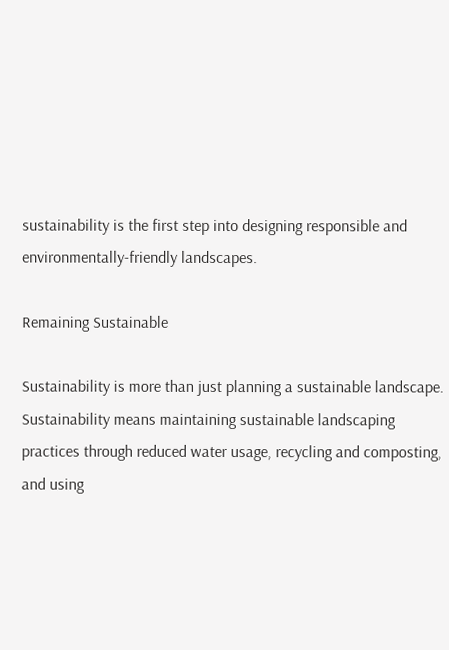sustainability is the first step into designing responsible and environmentally-friendly landscapes.

Remaining Sustainable

Sustainability is more than just planning a sustainable landscape. Sustainability means maintaining sustainable landscaping practices through reduced water usage, recycling and composting, and using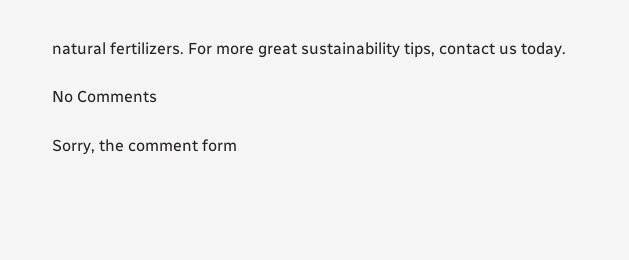natural fertilizers. For more great sustainability tips, contact us today.

No Comments

Sorry, the comment form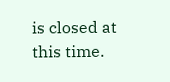is closed at this time.